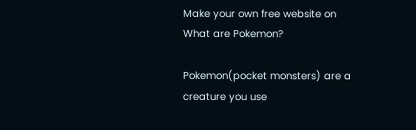Make your own free website on
What are Pokemon?

Pokemon(pocket monsters) are a creature you use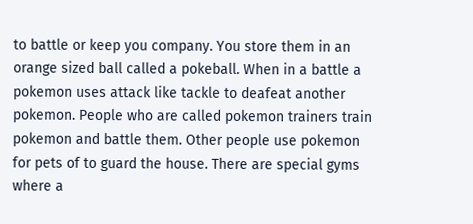to battle or keep you company. You store them in an orange sized ball called a pokeball. When in a battle a pokemon uses attack like tackle to deafeat another pokemon. People who are called pokemon trainers train pokemon and battle them. Other people use pokemon for pets of to guard the house. There are special gyms where a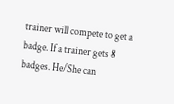trainer will compete to get a badge. If a trainer gets 8 badges. He/She can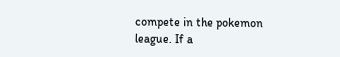compete in the pokemon league. If a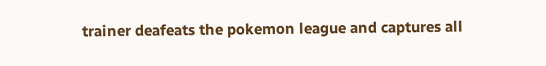trainer deafeats the pokemon league and captures all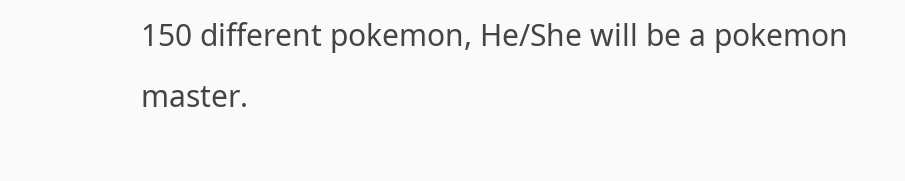150 different pokemon, He/She will be a pokemon master.